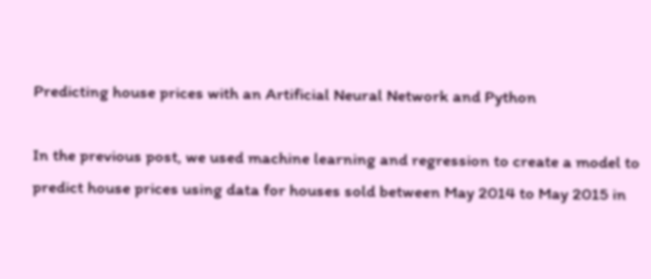Predicting house prices with an Artificial Neural Network and Python

In the previous post, we used machine learning and regression to create a model to predict house prices using data for houses sold between May 2014 to May 2015 in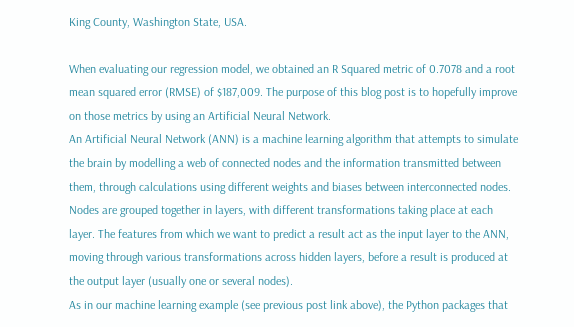King County, Washington State, USA.

When evaluating our regression model, we obtained an R Squared metric of 0.7078 and a root mean squared error (RMSE) of $187,009. The purpose of this blog post is to hopefully improve on those metrics by using an Artificial Neural Network.
An Artificial Neural Network (ANN) is a machine learning algorithm that attempts to simulate the brain by modelling a web of connected nodes and the information transmitted between them, through calculations using different weights and biases between interconnected nodes. Nodes are grouped together in layers, with different transformations taking place at each layer. The features from which we want to predict a result act as the input layer to the ANN, moving through various transformations across hidden layers, before a result is produced at the output layer (usually one or several nodes).
As in our machine learning example (see previous post link above), the Python packages that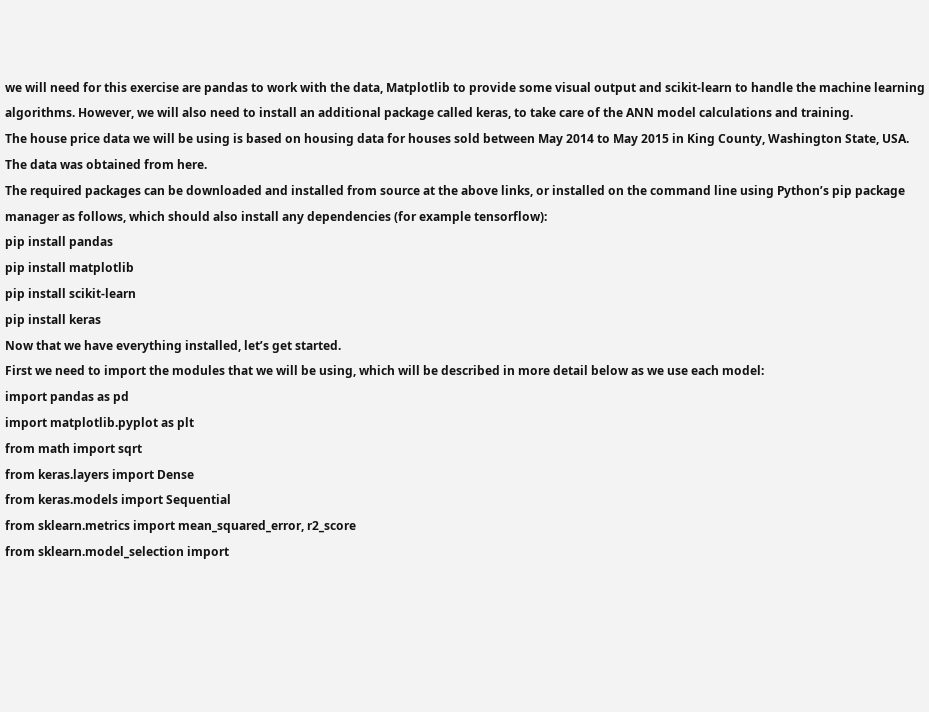we will need for this exercise are pandas to work with the data, Matplotlib to provide some visual output and scikit-learn to handle the machine learning algorithms. However, we will also need to install an additional package called keras, to take care of the ANN model calculations and training.
The house price data we will be using is based on housing data for houses sold between May 2014 to May 2015 in King County, Washington State, USA. The data was obtained from here.
The required packages can be downloaded and installed from source at the above links, or installed on the command line using Python’s pip package manager as follows, which should also install any dependencies (for example tensorflow):
pip install pandas
pip install matplotlib
pip install scikit-learn
pip install keras
Now that we have everything installed, let’s get started.
First we need to import the modules that we will be using, which will be described in more detail below as we use each model:
import pandas as pd
import matplotlib.pyplot as plt
from math import sqrt
from keras.layers import Dense
from keras.models import Sequential
from sklearn.metrics import mean_squared_error, r2_score
from sklearn.model_selection import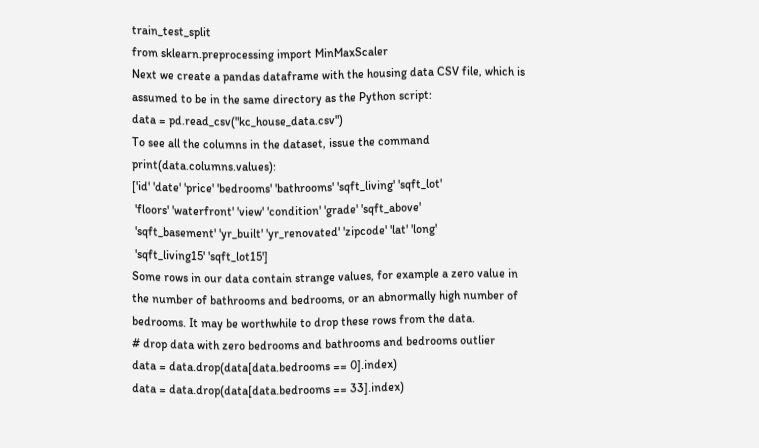train_test_split
from sklearn.preprocessing import MinMaxScaler
Next we create a pandas dataframe with the housing data CSV file, which is assumed to be in the same directory as the Python script:
data = pd.read_csv("kc_house_data.csv")
To see all the columns in the dataset, issue the command print(data.columns.values):
['id' 'date' 'price' 'bedrooms' 'bathrooms' 'sqft_living' 'sqft_lot'
 'floors' 'waterfront' 'view' 'condition' 'grade' 'sqft_above'
 'sqft_basement' 'yr_built' 'yr_renovated' 'zipcode' 'lat' 'long'
 'sqft_living15' 'sqft_lot15']
Some rows in our data contain strange values, for example a zero value in the number of bathrooms and bedrooms, or an abnormally high number of bedrooms. It may be worthwhile to drop these rows from the data.
# drop data with zero bedrooms and bathrooms and bedrooms outlier
data = data.drop(data[data.bedrooms == 0].index)
data = data.drop(data[data.bedrooms == 33].index)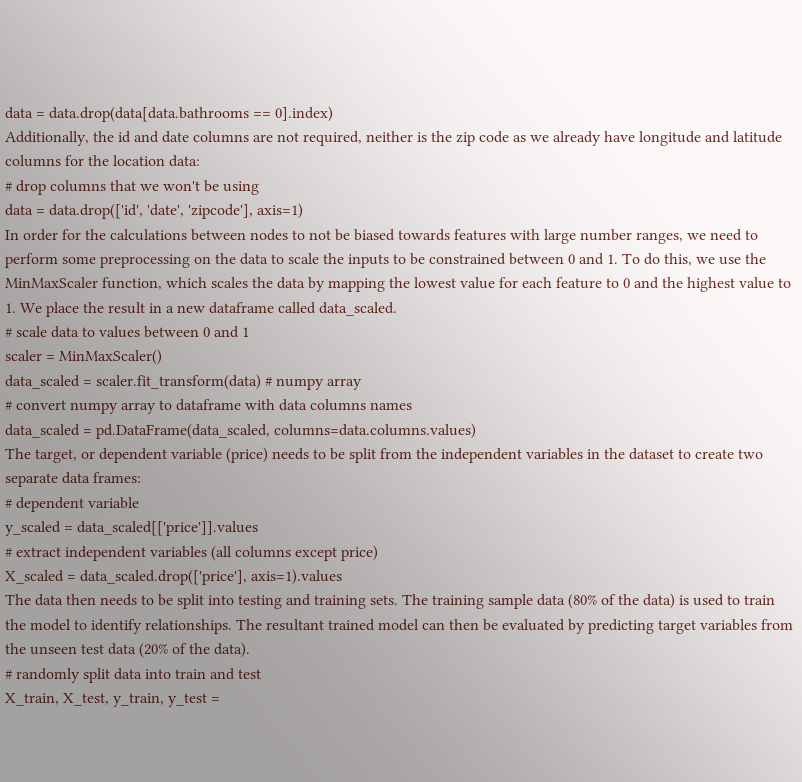data = data.drop(data[data.bathrooms == 0].index)
Additionally, the id and date columns are not required, neither is the zip code as we already have longitude and latitude columns for the location data:
# drop columns that we won't be using
data = data.drop(['id', 'date', 'zipcode'], axis=1)
In order for the calculations between nodes to not be biased towards features with large number ranges, we need to perform some preprocessing on the data to scale the inputs to be constrained between 0 and 1. To do this, we use the MinMaxScaler function, which scales the data by mapping the lowest value for each feature to 0 and the highest value to 1. We place the result in a new dataframe called data_scaled.
# scale data to values between 0 and 1
scaler = MinMaxScaler()
data_scaled = scaler.fit_transform(data) # numpy array
# convert numpy array to dataframe with data columns names
data_scaled = pd.DataFrame(data_scaled, columns=data.columns.values)
The target, or dependent variable (price) needs to be split from the independent variables in the dataset to create two separate data frames:
# dependent variable
y_scaled = data_scaled[['price']].values
# extract independent variables (all columns except price)
X_scaled = data_scaled.drop(['price'], axis=1).values
The data then needs to be split into testing and training sets. The training sample data (80% of the data) is used to train the model to identify relationships. The resultant trained model can then be evaluated by predicting target variables from the unseen test data (20% of the data).
# randomly split data into train and test
X_train, X_test, y_train, y_test =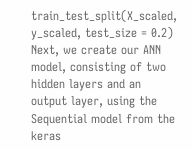train_test_split(X_scaled, y_scaled, test_size = 0.2)
Next, we create our ANN model, consisting of two hidden layers and an output layer, using the Sequential model from the keras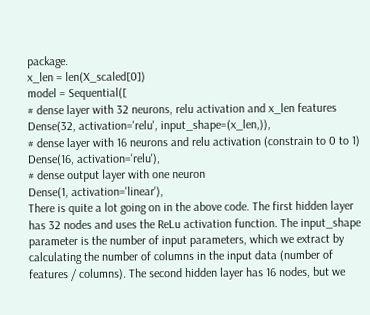package.
x_len = len(X_scaled[0])
model = Sequential([
# dense layer with 32 neurons, relu activation and x_len features
Dense(32, activation='relu', input_shape=(x_len,)),
# dense layer with 16 neurons and relu activation (constrain to 0 to 1)
Dense(16, activation='relu'),
# dense output layer with one neuron
Dense(1, activation='linear'),
There is quite a lot going on in the above code. The first hidden layer has 32 nodes and uses the ReLu activation function. The input_shape parameter is the number of input parameters, which we extract by calculating the number of columns in the input data (number of features / columns). The second hidden layer has 16 nodes, but we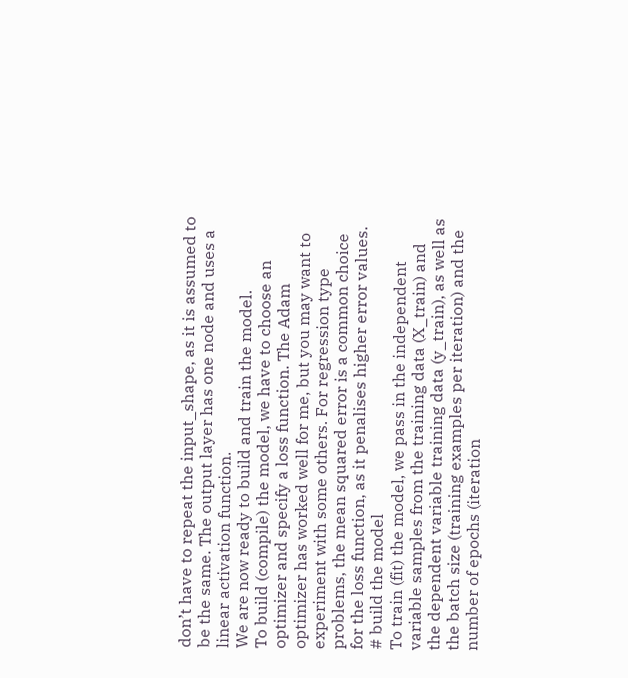don’t have to repeat the input_shape, as it is assumed to be the same. The output layer has one node and uses a linear activation function.
We are now ready to build and train the model.
To build (compile) the model, we have to choose an optimizer and specify a loss function. The Adam optimizer has worked well for me, but you may want to experiment with some others. For regression type problems, the mean squared error is a common choice for the loss function, as it penalises higher error values.
# build the model
To train (fit) the model, we pass in the independent variable samples from the training data (X_train) and the dependent variable training data (y_train), as well as the batch size (training examples per iteration) and the number of epochs (iteration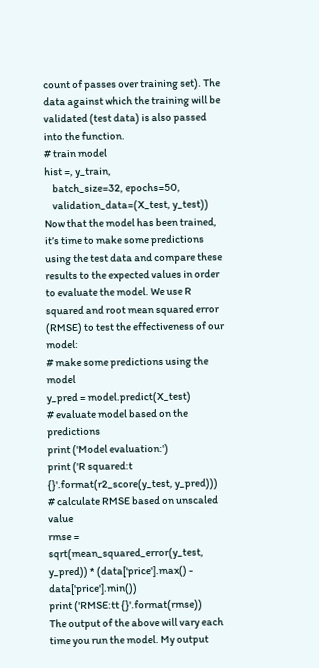count of passes over training set). The data against which the training will be validated (test data) is also passed into the function.
# train model
hist =, y_train,
    batch_size=32, epochs=50,
    validation_data=(X_test, y_test))
Now that the model has been trained, it’s time to make some predictions using the test data and compare these results to the expected values in order to evaluate the model. We use R squared and root mean squared error (RMSE) to test the effectiveness of our model:
# make some predictions using the model
y_pred = model.predict(X_test)
# evaluate model based on the predictions
print ('Model evaluation:')
print ('R squared:t {}'.format(r2_score(y_test, y_pred)))
# calculate RMSE based on unscaled value
rmse = sqrt(mean_squared_error(y_test, y_pred)) * (data['price'].max() - data['price'].min())
print ('RMSE:tt {}'.format(rmse))
The output of the above will vary each time you run the model. My output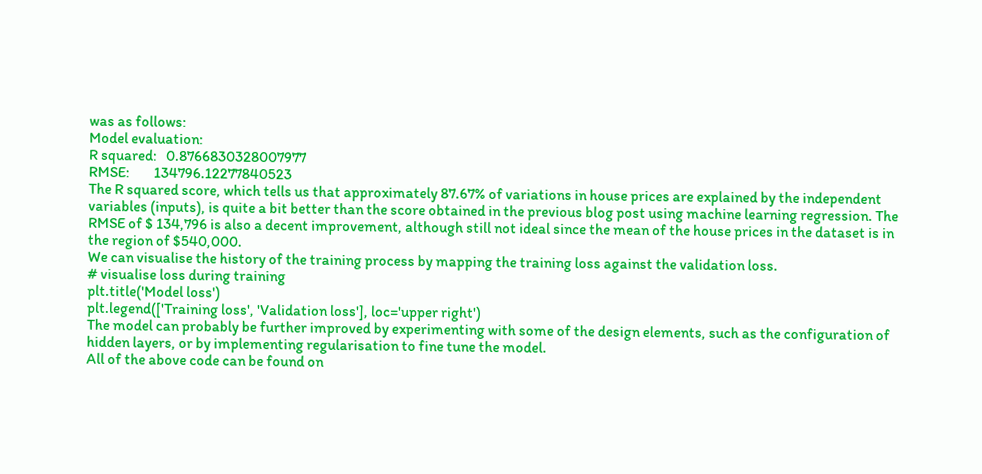was as follows:
Model evaluation:
R squared:   0.8766830328007977
RMSE:        134796.12277840523
The R squared score, which tells us that approximately 87.67% of variations in house prices are explained by the independent variables (inputs), is quite a bit better than the score obtained in the previous blog post using machine learning regression. The RMSE of $ 134,796 is also a decent improvement, although still not ideal since the mean of the house prices in the dataset is in the region of $540,000.
We can visualise the history of the training process by mapping the training loss against the validation loss.
# visualise loss during training
plt.title('Model loss')
plt.legend(['Training loss', 'Validation loss'], loc='upper right')
The model can probably be further improved by experimenting with some of the design elements, such as the configuration of hidden layers, or by implementing regularisation to fine tune the model.
All of the above code can be found on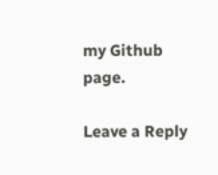my Github page.

Leave a Reply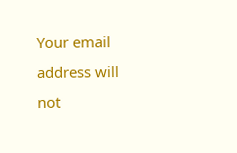Your email address will not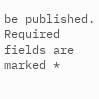be published. Required fields are marked *